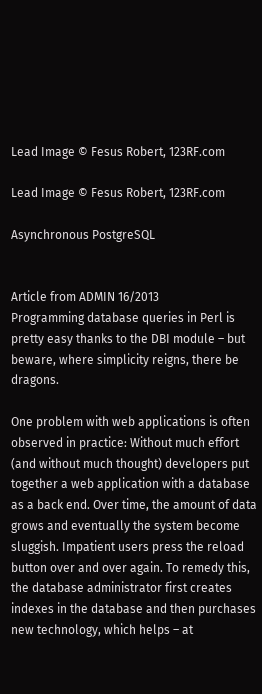Lead Image © Fesus Robert, 123RF.com

Lead Image © Fesus Robert, 123RF.com

Asynchronous PostgreSQL


Article from ADMIN 16/2013
Programming database queries in Perl is pretty easy thanks to the DBI module – but beware, where simplicity reigns, there be dragons.

One problem with web applications is often observed in practice: Without much effort (and without much thought) developers put together a web application with a database as a back end. Over time, the amount of data grows and eventually the system become sluggish. Impatient users press the reload button over and over again. To remedy this, the database administrator first creates indexes in the database and then purchases new technology, which helps – at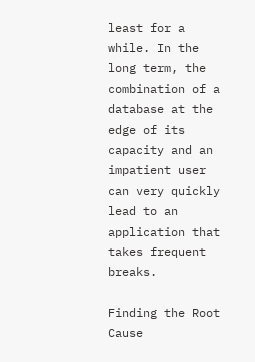least for a while. In the long term, the combination of a database at the edge of its capacity and an impatient user can very quickly lead to an application that takes frequent breaks.

Finding the Root Cause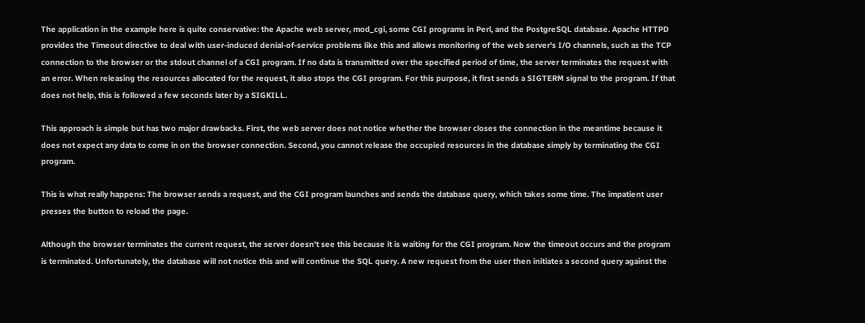The application in the example here is quite conservative: the Apache web server, mod_cgi, some CGI programs in Perl, and the PostgreSQL database. Apache HTTPD provides the Timeout directive to deal with user-induced denial-of-service problems like this and allows monitoring of the web server's I/O channels, such as the TCP connection to the browser or the stdout channel of a CGI program. If no data is transmitted over the specified period of time, the server terminates the request with an error. When releasing the resources allocated for the request, it also stops the CGI program. For this purpose, it first sends a SIGTERM signal to the program. If that does not help, this is followed a few seconds later by a SIGKILL.

This approach is simple but has two major drawbacks. First, the web server does not notice whether the browser closes the connection in the meantime because it does not expect any data to come in on the browser connection. Second, you cannot release the occupied resources in the database simply by terminating the CGI program.

This is what really happens: The browser sends a request, and the CGI program launches and sends the database query, which takes some time. The impatient user presses the button to reload the page.

Although the browser terminates the current request, the server doesn't see this because it is waiting for the CGI program. Now the timeout occurs and the program is terminated. Unfortunately, the database will not notice this and will continue the SQL query. A new request from the user then initiates a second query against the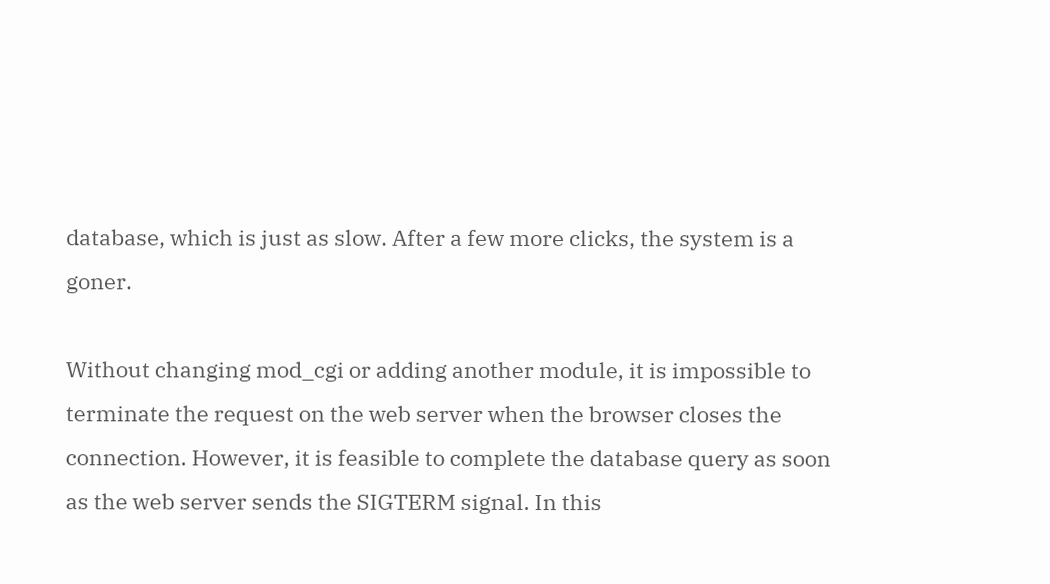database, which is just as slow. After a few more clicks, the system is a goner.

Without changing mod_cgi or adding another module, it is impossible to terminate the request on the web server when the browser closes the connection. However, it is feasible to complete the database query as soon as the web server sends the SIGTERM signal. In this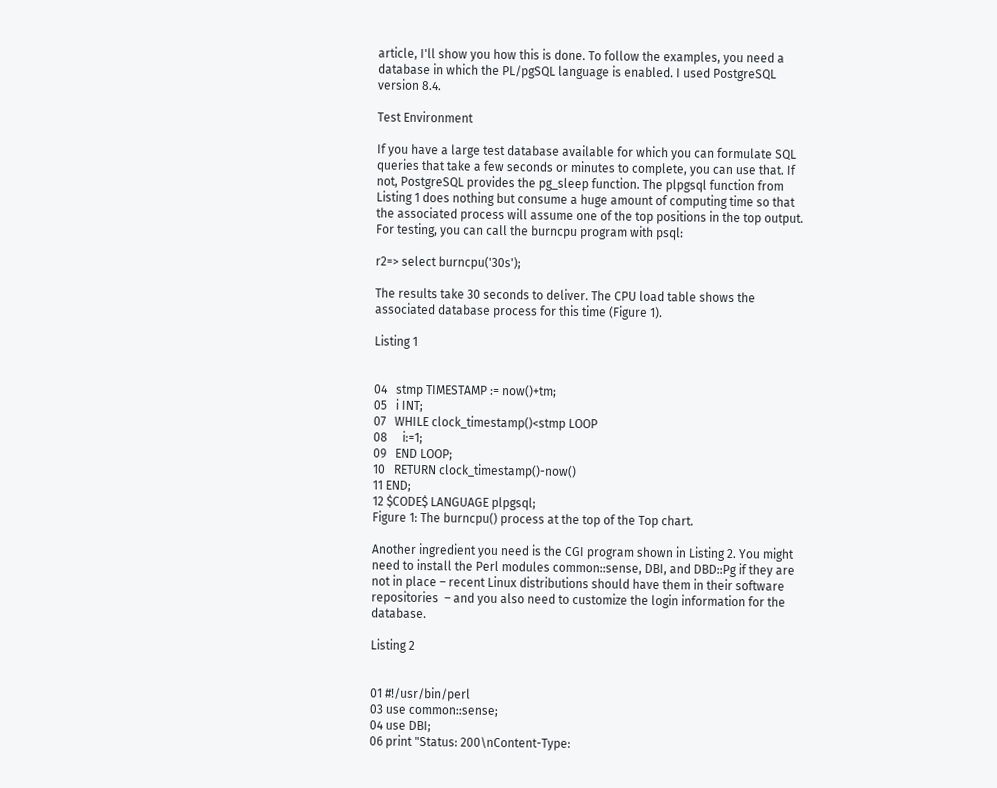article, I'll show you how this is done. To follow the examples, you need a database in which the PL/pgSQL language is enabled. I used PostgreSQL version 8.4.

Test Environment

If you have a large test database available for which you can formulate SQL queries that take a few seconds or minutes to complete, you can use that. If not, PostgreSQL provides the pg_sleep function. The plpgsql function from Listing 1 does nothing but consume a huge amount of computing time so that the associated process will assume one of the top positions in the top output. For testing, you can call the burncpu program with psql:

r2=> select burncpu('30s');

The results take 30 seconds to deliver. The CPU load table shows the associated database process for this time (Figure 1).

Listing 1


04   stmp TIMESTAMP := now()+tm;
05   i INT;
07   WHILE clock_timestamp()<stmp LOOP
08     i:=1;
09   END LOOP;
10   RETURN clock_timestamp()-now()
11 END;
12 $CODE$ LANGUAGE plpgsql;
Figure 1: The burncpu() process at the top of the Top chart.

Another ingredient you need is the CGI program shown in Listing 2. You might need to install the Perl modules common::sense, DBI, and DBD::Pg if they are not in place – recent Linux distributions should have them in their software repositories  – and you also need to customize the login information for the database.

Listing 2


01 #!/usr/bin/perl
03 use common::sense;
04 use DBI;
06 print "Status: 200\nContent-Type: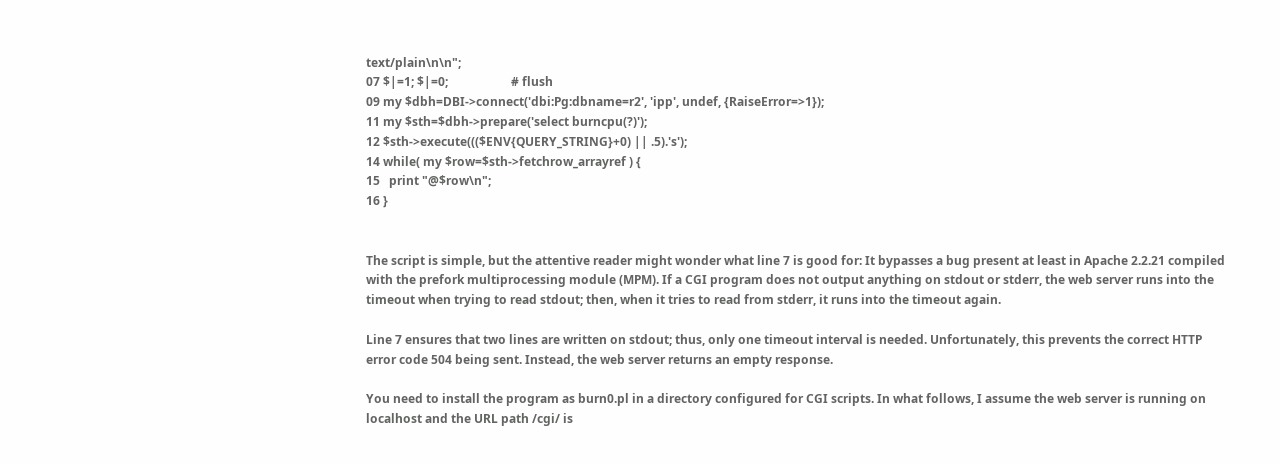text/plain\n\n";
07 $|=1; $|=0;                     # flush
09 my $dbh=DBI->connect('dbi:Pg:dbname=r2', 'ipp', undef, {RaiseError=>1});
11 my $sth=$dbh->prepare('select burncpu(?)');
12 $sth->execute((($ENV{QUERY_STRING}+0) || .5).'s');
14 while( my $row=$sth->fetchrow_arrayref ) {
15   print "@$row\n";
16 }


The script is simple, but the attentive reader might wonder what line 7 is good for: It bypasses a bug present at least in Apache 2.2.21 compiled with the prefork multiprocessing module (MPM). If a CGI program does not output anything on stdout or stderr, the web server runs into the timeout when trying to read stdout; then, when it tries to read from stderr, it runs into the timeout again.

Line 7 ensures that two lines are written on stdout; thus, only one timeout interval is needed. Unfortunately, this prevents the correct HTTP error code 504 being sent. Instead, the web server returns an empty response.

You need to install the program as burn0.pl in a directory configured for CGI scripts. In what follows, I assume the web server is running on localhost and the URL path /cgi/ is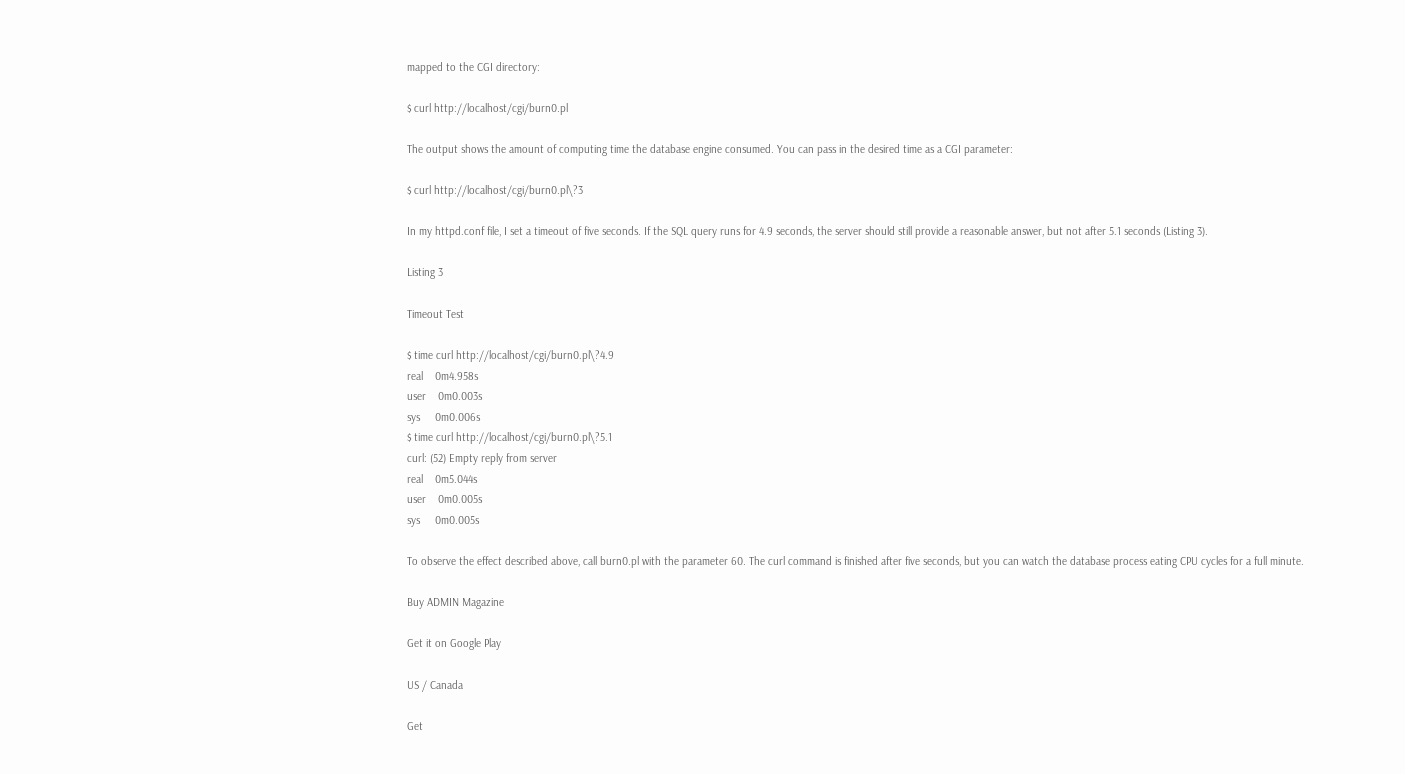mapped to the CGI directory:

$ curl http://localhost/cgi/burn0.pl

The output shows the amount of computing time the database engine consumed. You can pass in the desired time as a CGI parameter:

$ curl http://localhost/cgi/burn0.pl\?3

In my httpd.conf file, I set a timeout of five seconds. If the SQL query runs for 4.9 seconds, the server should still provide a reasonable answer, but not after 5.1 seconds (Listing 3).

Listing 3

Timeout Test

$ time curl http://localhost/cgi/burn0.pl\?4.9
real    0m4.958s
user    0m0.003s
sys     0m0.006s
$ time curl http://localhost/cgi/burn0.pl\?5.1
curl: (52) Empty reply from server
real    0m5.044s
user    0m0.005s
sys     0m0.005s

To observe the effect described above, call burn0.pl with the parameter 60. The curl command is finished after five seconds, but you can watch the database process eating CPU cycles for a full minute.

Buy ADMIN Magazine

Get it on Google Play

US / Canada

Get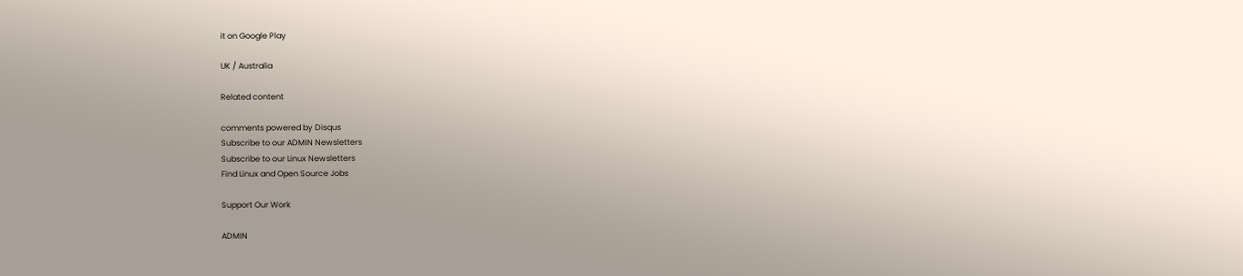it on Google Play

UK / Australia

Related content

comments powered by Disqus
Subscribe to our ADMIN Newsletters
Subscribe to our Linux Newsletters
Find Linux and Open Source Jobs

Support Our Work

ADMIN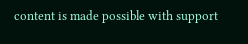content is made possible with support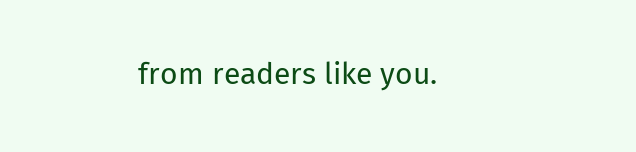from readers like you.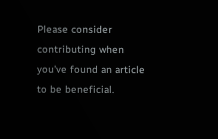Please consider contributing when you've found an article to be beneficial.